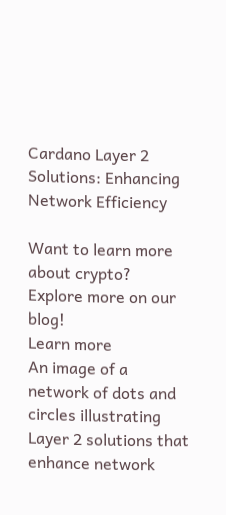Cardano Layer 2 Solutions: Enhancing Network Efficiency

Want to learn more about crypto?
Explore more on our blog!
Learn more
An image of a network of dots and circles illustrating Layer 2 solutions that enhance network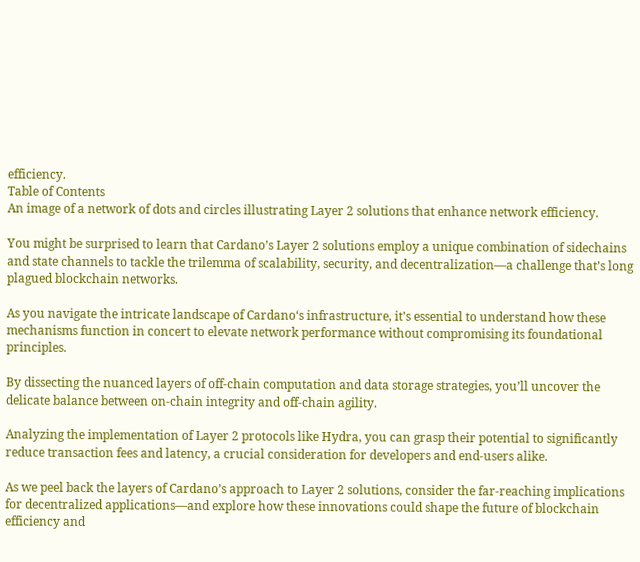efficiency.
Table of Contents
An image of a network of dots and circles illustrating Layer 2 solutions that enhance network efficiency.

You might be surprised to learn that Cardano’s Layer 2 solutions employ a unique combination of sidechains and state channels to tackle the trilemma of scalability, security, and decentralization—a challenge that’s long plagued blockchain networks.

As you navigate the intricate landscape of Cardano‘s infrastructure, it’s essential to understand how these mechanisms function in concert to elevate network performance without compromising its foundational principles.

By dissecting the nuanced layers of off-chain computation and data storage strategies, you’ll uncover the delicate balance between on-chain integrity and off-chain agility.

Analyzing the implementation of Layer 2 protocols like Hydra, you can grasp their potential to significantly reduce transaction fees and latency, a crucial consideration for developers and end-users alike.

As we peel back the layers of Cardano’s approach to Layer 2 solutions, consider the far-reaching implications for decentralized applications—and explore how these innovations could shape the future of blockchain efficiency and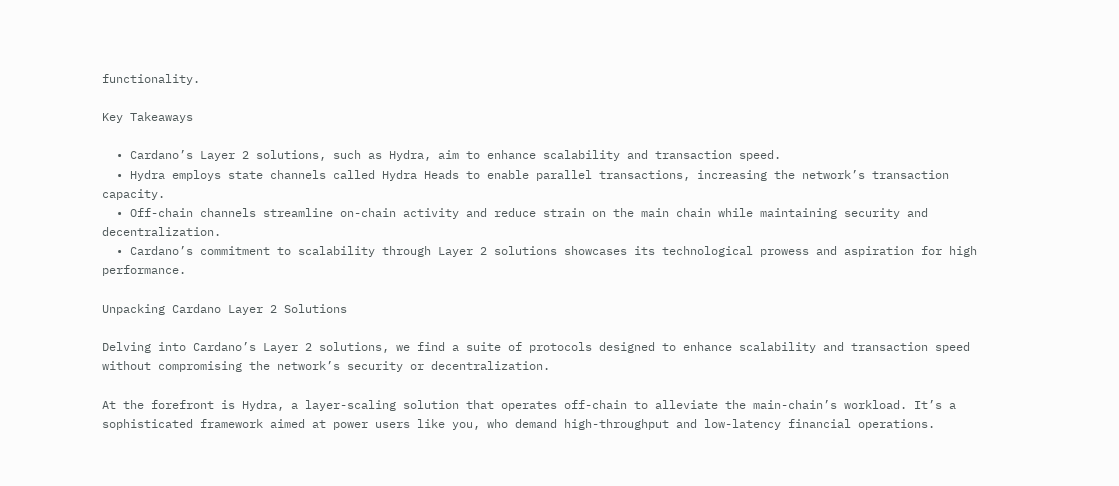functionality.

Key Takeaways

  • Cardano’s Layer 2 solutions, such as Hydra, aim to enhance scalability and transaction speed.
  • Hydra employs state channels called Hydra Heads to enable parallel transactions, increasing the network’s transaction capacity.
  • Off-chain channels streamline on-chain activity and reduce strain on the main chain while maintaining security and decentralization.
  • Cardano’s commitment to scalability through Layer 2 solutions showcases its technological prowess and aspiration for high performance.

Unpacking Cardano Layer 2 Solutions

Delving into Cardano’s Layer 2 solutions, we find a suite of protocols designed to enhance scalability and transaction speed without compromising the network’s security or decentralization.

At the forefront is Hydra, a layer-scaling solution that operates off-chain to alleviate the main-chain’s workload. It’s a sophisticated framework aimed at power users like you, who demand high-throughput and low-latency financial operations.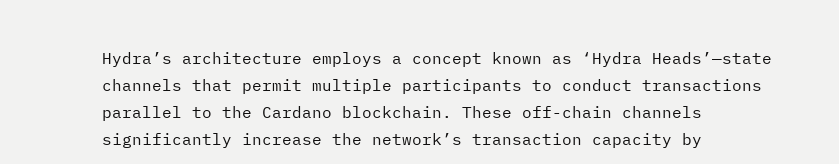Hydra’s architecture employs a concept known as ‘Hydra Heads’—state channels that permit multiple participants to conduct transactions parallel to the Cardano blockchain. These off-chain channels significantly increase the network’s transaction capacity by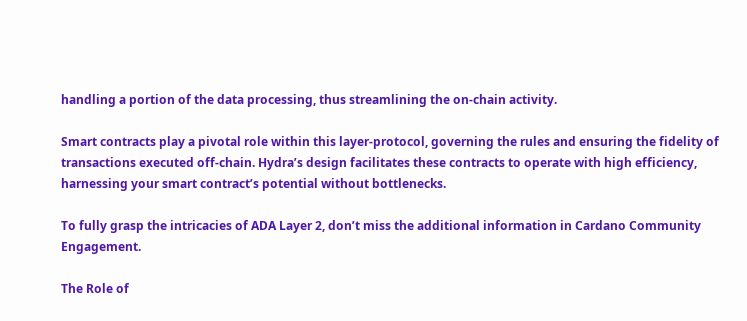handling a portion of the data processing, thus streamlining the on-chain activity.

Smart contracts play a pivotal role within this layer-protocol, governing the rules and ensuring the fidelity of transactions executed off-chain. Hydra’s design facilitates these contracts to operate with high efficiency, harnessing your smart contract’s potential without bottlenecks.

To fully grasp the intricacies of ADA Layer 2, don’t miss the additional information in Cardano Community Engagement.

The Role of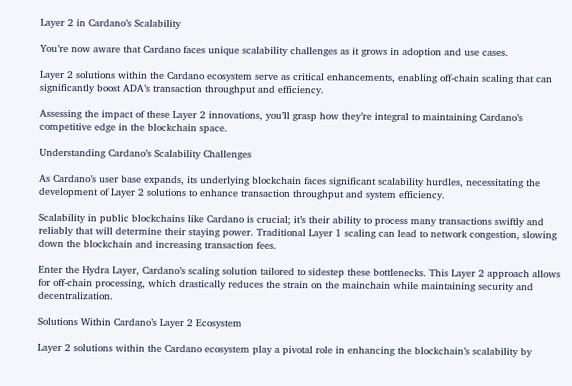Layer 2 in Cardano’s Scalability

You’re now aware that Cardano faces unique scalability challenges as it grows in adoption and use cases.

Layer 2 solutions within the Cardano ecosystem serve as critical enhancements, enabling off-chain scaling that can significantly boost ADA’s transaction throughput and efficiency.

Assessing the impact of these Layer 2 innovations, you’ll grasp how they’re integral to maintaining Cardano’s competitive edge in the blockchain space.

Understanding Cardano’s Scalability Challenges

As Cardano’s user base expands, its underlying blockchain faces significant scalability hurdles, necessitating the development of Layer 2 solutions to enhance transaction throughput and system efficiency.

Scalability in public blockchains like Cardano is crucial; it’s their ability to process many transactions swiftly and reliably that will determine their staying power. Traditional Layer 1 scaling can lead to network congestion, slowing down the blockchain and increasing transaction fees.

Enter the Hydra Layer, Cardano’s scaling solution tailored to sidestep these bottlenecks. This Layer 2 approach allows for off-chain processing, which drastically reduces the strain on the mainchain while maintaining security and decentralization.

Solutions Within Cardano’s Layer 2 Ecosystem

Layer 2 solutions within the Cardano ecosystem play a pivotal role in enhancing the blockchain’s scalability by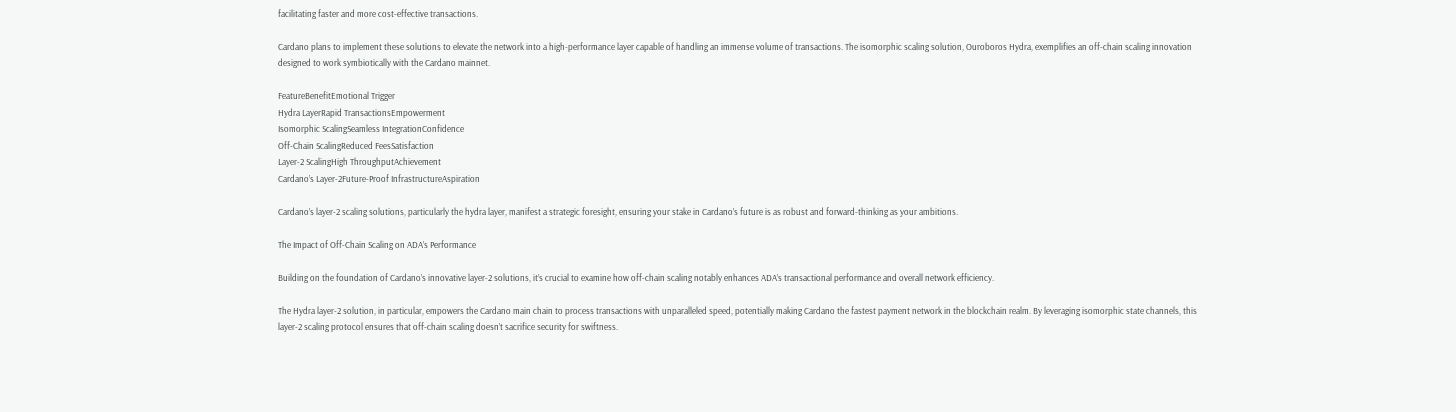facilitating faster and more cost-effective transactions.

Cardano plans to implement these solutions to elevate the network into a high-performance layer capable of handling an immense volume of transactions. The isomorphic scaling solution, Ouroboros Hydra, exemplifies an off-chain scaling innovation designed to work symbiotically with the Cardano mainnet.

FeatureBenefitEmotional Trigger
Hydra LayerRapid TransactionsEmpowerment
Isomorphic ScalingSeamless IntegrationConfidence
Off-Chain ScalingReduced FeesSatisfaction
Layer-2 ScalingHigh ThroughputAchievement
Cardano’s Layer-2Future-Proof InfrastructureAspiration

Cardano’s layer-2 scaling solutions, particularly the hydra layer, manifest a strategic foresight, ensuring your stake in Cardano’s future is as robust and forward-thinking as your ambitions.

The Impact of Off-Chain Scaling on ADA’s Performance

Building on the foundation of Cardano’s innovative layer-2 solutions, it’s crucial to examine how off-chain scaling notably enhances ADA’s transactional performance and overall network efficiency.

The Hydra layer-2 solution, in particular, empowers the Cardano main chain to process transactions with unparalleled speed, potentially making Cardano the fastest payment network in the blockchain realm. By leveraging isomorphic state channels, this layer-2 scaling protocol ensures that off-chain scaling doesn’t sacrifice security for swiftness.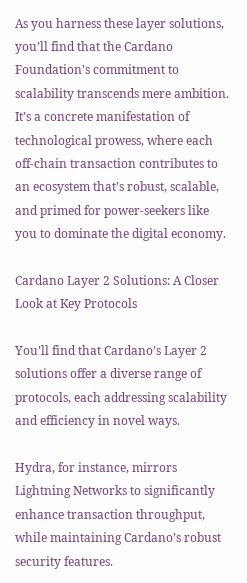As you harness these layer solutions, you’ll find that the Cardano Foundation’s commitment to scalability transcends mere ambition. It’s a concrete manifestation of technological prowess, where each off-chain transaction contributes to an ecosystem that’s robust, scalable, and primed for power-seekers like you to dominate the digital economy.

Cardano Layer 2 Solutions: A Closer Look at Key Protocols

You’ll find that Cardano’s Layer 2 solutions offer a diverse range of protocols, each addressing scalability and efficiency in novel ways.

Hydra, for instance, mirrors Lightning Networks to significantly enhance transaction throughput, while maintaining Cardano’s robust security features.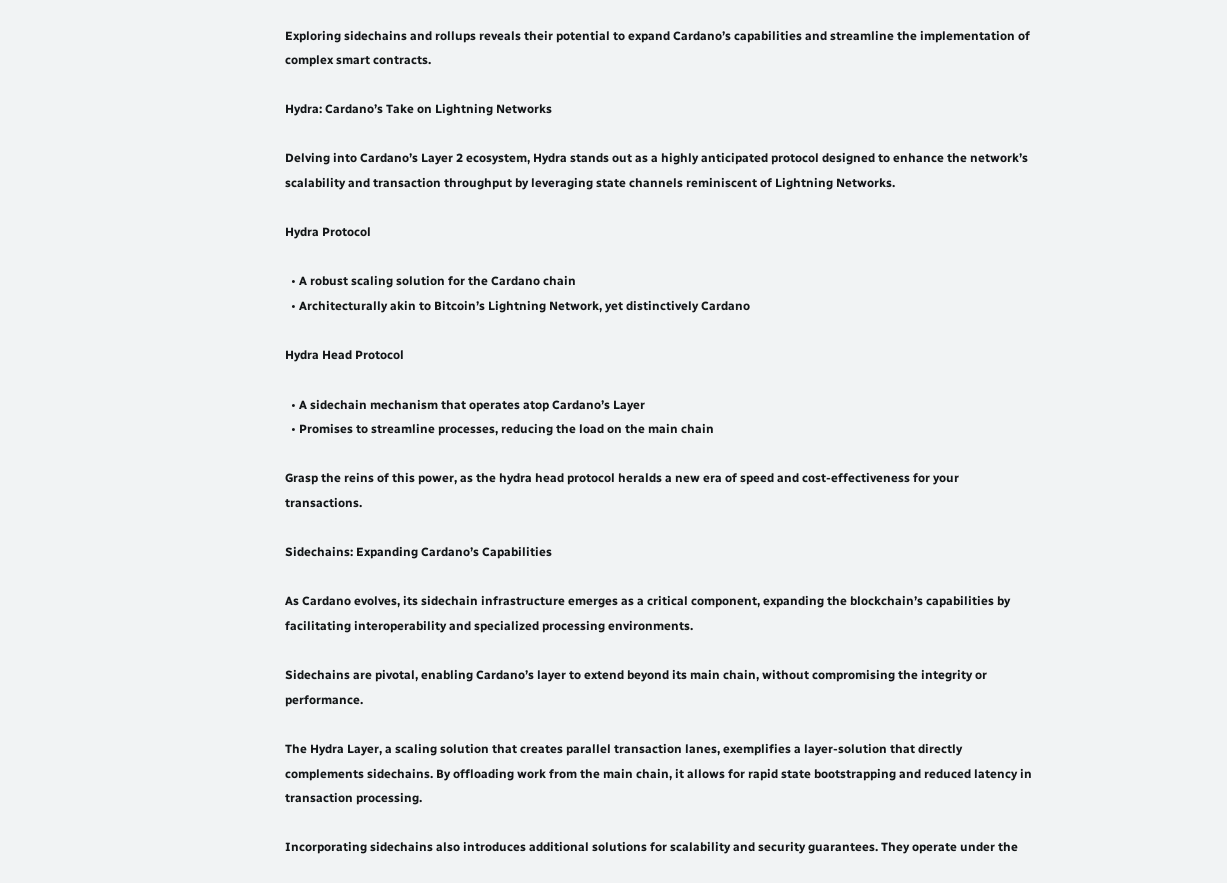Exploring sidechains and rollups reveals their potential to expand Cardano’s capabilities and streamline the implementation of complex smart contracts.

Hydra: Cardano’s Take on Lightning Networks

Delving into Cardano’s Layer 2 ecosystem, Hydra stands out as a highly anticipated protocol designed to enhance the network’s scalability and transaction throughput by leveraging state channels reminiscent of Lightning Networks.

Hydra Protocol

  • A robust scaling solution for the Cardano chain
  • Architecturally akin to Bitcoin’s Lightning Network, yet distinctively Cardano

Hydra Head Protocol

  • A sidechain mechanism that operates atop Cardano’s Layer
  • Promises to streamline processes, reducing the load on the main chain

Grasp the reins of this power, as the hydra head protocol heralds a new era of speed and cost-effectiveness for your transactions.

Sidechains: Expanding Cardano’s Capabilities

As Cardano evolves, its sidechain infrastructure emerges as a critical component, expanding the blockchain’s capabilities by facilitating interoperability and specialized processing environments.

Sidechains are pivotal, enabling Cardano’s layer to extend beyond its main chain, without compromising the integrity or performance.

The Hydra Layer, a scaling solution that creates parallel transaction lanes, exemplifies a layer-solution that directly complements sidechains. By offloading work from the main chain, it allows for rapid state bootstrapping and reduced latency in transaction processing.

Incorporating sidechains also introduces additional solutions for scalability and security guarantees. They operate under the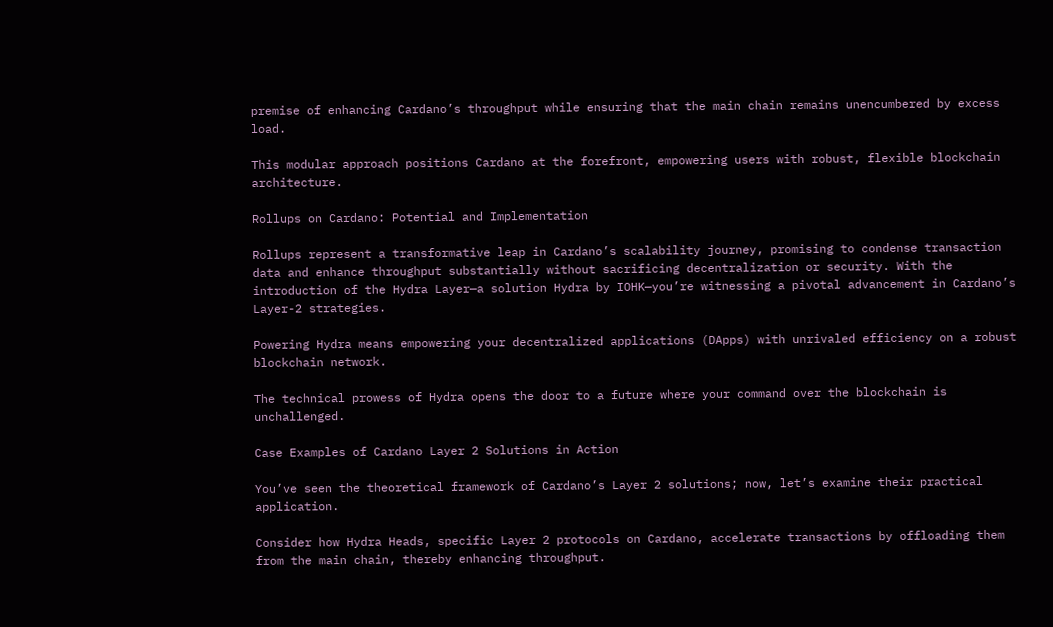premise of enhancing Cardano’s throughput while ensuring that the main chain remains unencumbered by excess load.

This modular approach positions Cardano at the forefront, empowering users with robust, flexible blockchain architecture.

Rollups on Cardano: Potential and Implementation

Rollups represent a transformative leap in Cardano’s scalability journey, promising to condense transaction data and enhance throughput substantially without sacrificing decentralization or security. With the introduction of the Hydra Layer—a solution Hydra by IOHK—you’re witnessing a pivotal advancement in Cardano’s Layer-2 strategies.

Powering Hydra means empowering your decentralized applications (DApps) with unrivaled efficiency on a robust blockchain network.

The technical prowess of Hydra opens the door to a future where your command over the blockchain is unchallenged.

Case Examples of Cardano Layer 2 Solutions in Action

You’ve seen the theoretical framework of Cardano’s Layer 2 solutions; now, let’s examine their practical application.

Consider how Hydra Heads, specific Layer 2 protocols on Cardano, accelerate transactions by offloading them from the main chain, thereby enhancing throughput.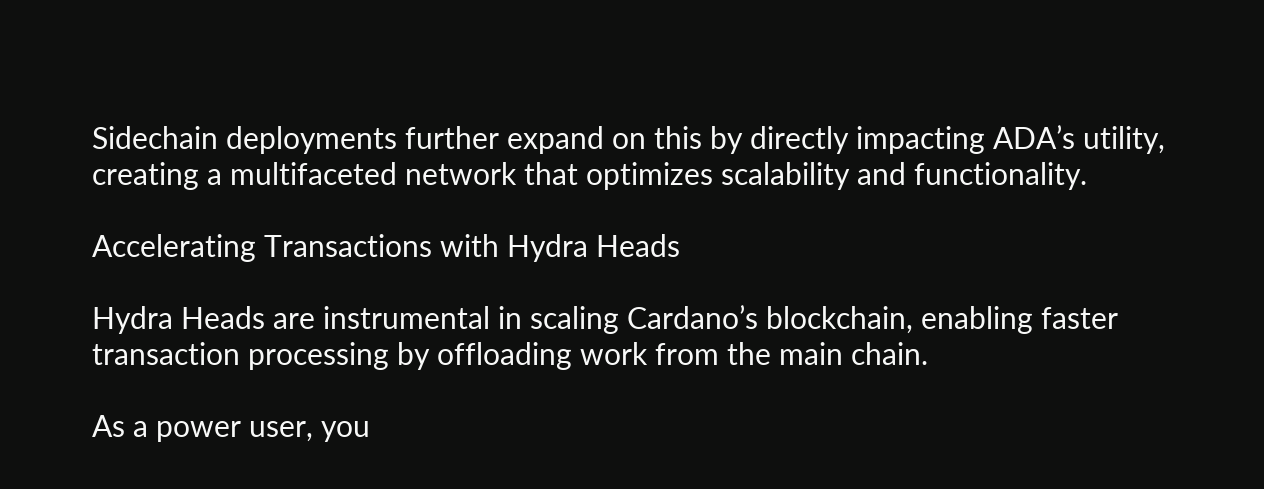Sidechain deployments further expand on this by directly impacting ADA’s utility, creating a multifaceted network that optimizes scalability and functionality.

Accelerating Transactions with Hydra Heads

Hydra Heads are instrumental in scaling Cardano’s blockchain, enabling faster transaction processing by offloading work from the main chain.

As a power user, you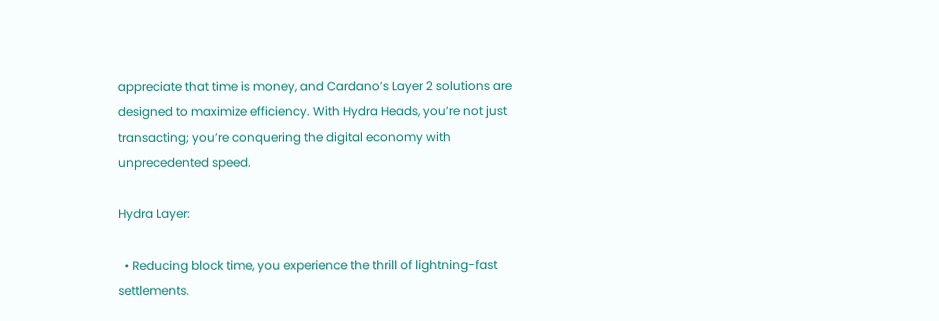appreciate that time is money, and Cardano’s Layer 2 solutions are designed to maximize efficiency. With Hydra Heads, you’re not just transacting; you’re conquering the digital economy with unprecedented speed.

Hydra Layer:

  • Reducing block time, you experience the thrill of lightning-fast settlements.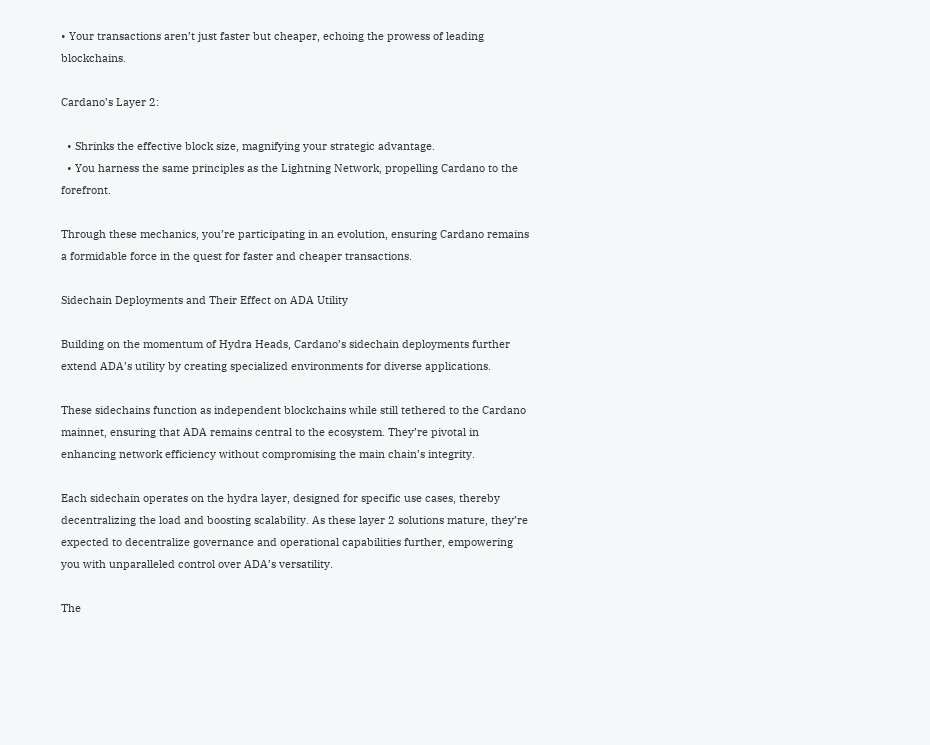• Your transactions aren’t just faster but cheaper, echoing the prowess of leading blockchains.

Cardano’s Layer 2:

  • Shrinks the effective block size, magnifying your strategic advantage.
  • You harness the same principles as the Lightning Network, propelling Cardano to the forefront.

Through these mechanics, you’re participating in an evolution, ensuring Cardano remains a formidable force in the quest for faster and cheaper transactions.

Sidechain Deployments and Their Effect on ADA Utility

Building on the momentum of Hydra Heads, Cardano’s sidechain deployments further extend ADA’s utility by creating specialized environments for diverse applications.

These sidechains function as independent blockchains while still tethered to the Cardano mainnet, ensuring that ADA remains central to the ecosystem. They’re pivotal in enhancing network efficiency without compromising the main chain’s integrity.

Each sidechain operates on the hydra layer, designed for specific use cases, thereby decentralizing the load and boosting scalability. As these layer 2 solutions mature, they’re expected to decentralize governance and operational capabilities further, empowering you with unparalleled control over ADA’s versatility.

The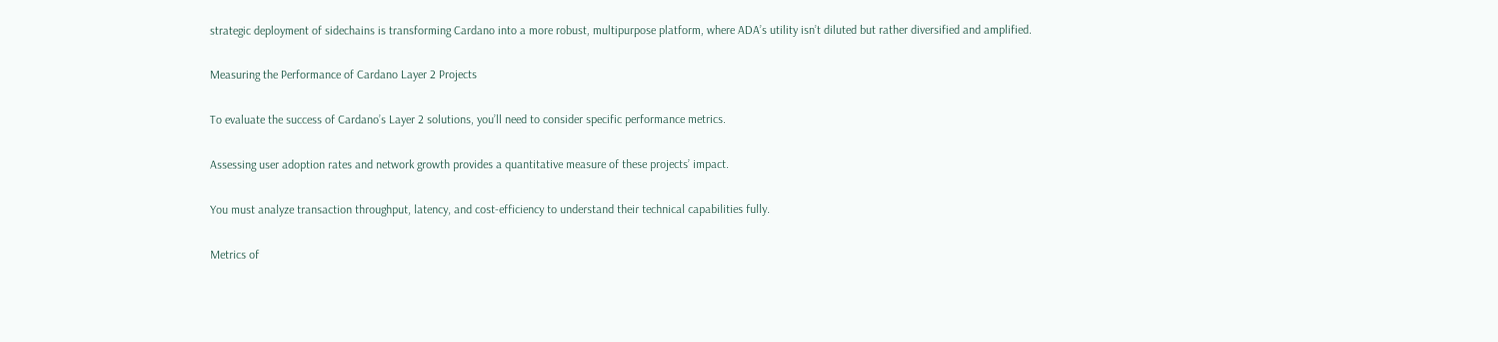strategic deployment of sidechains is transforming Cardano into a more robust, multipurpose platform, where ADA’s utility isn’t diluted but rather diversified and amplified.

Measuring the Performance of Cardano Layer 2 Projects

To evaluate the success of Cardano’s Layer 2 solutions, you’ll need to consider specific performance metrics.

Assessing user adoption rates and network growth provides a quantitative measure of these projects’ impact.

You must analyze transaction throughput, latency, and cost-efficiency to understand their technical capabilities fully.

Metrics of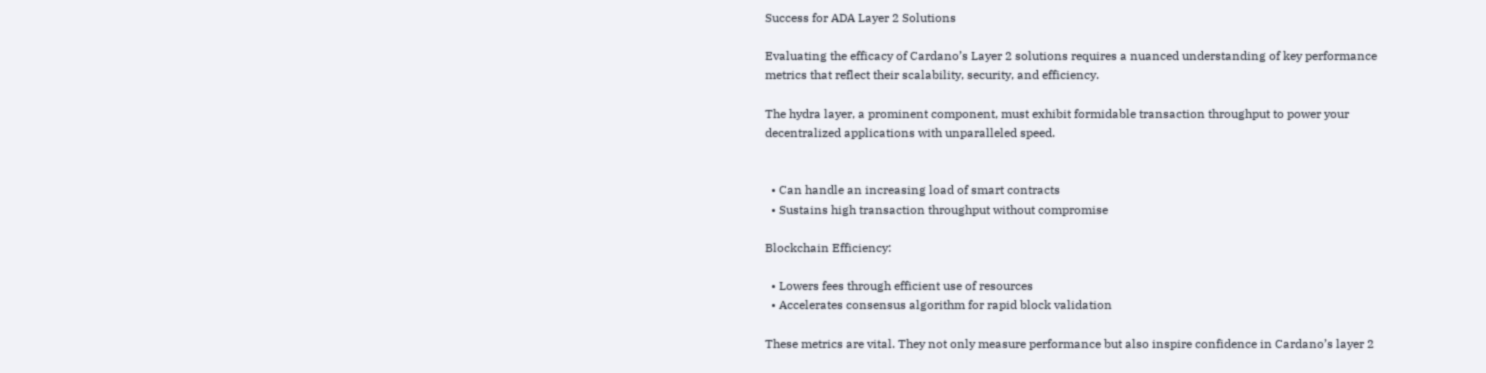Success for ADA Layer 2 Solutions

Evaluating the efficacy of Cardano’s Layer 2 solutions requires a nuanced understanding of key performance metrics that reflect their scalability, security, and efficiency.

The hydra layer, a prominent component, must exhibit formidable transaction throughput to power your decentralized applications with unparalleled speed.


  • Can handle an increasing load of smart contracts
  • Sustains high transaction throughput without compromise

Blockchain Efficiency:

  • Lowers fees through efficient use of resources
  • Accelerates consensus algorithm for rapid block validation

These metrics are vital. They not only measure performance but also inspire confidence in Cardano’s layer 2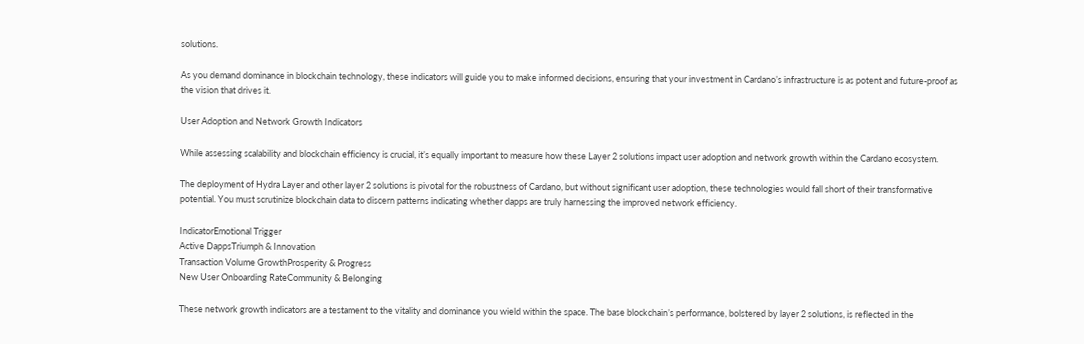solutions.

As you demand dominance in blockchain technology, these indicators will guide you to make informed decisions, ensuring that your investment in Cardano’s infrastructure is as potent and future-proof as the vision that drives it.

User Adoption and Network Growth Indicators

While assessing scalability and blockchain efficiency is crucial, it’s equally important to measure how these Layer 2 solutions impact user adoption and network growth within the Cardano ecosystem.

The deployment of Hydra Layer and other layer 2 solutions is pivotal for the robustness of Cardano, but without significant user adoption, these technologies would fall short of their transformative potential. You must scrutinize blockchain data to discern patterns indicating whether dapps are truly harnessing the improved network efficiency.

IndicatorEmotional Trigger
Active DappsTriumph & Innovation
Transaction Volume GrowthProsperity & Progress
New User Onboarding RateCommunity & Belonging

These network growth indicators are a testament to the vitality and dominance you wield within the space. The base blockchain’s performance, bolstered by layer 2 solutions, is reflected in the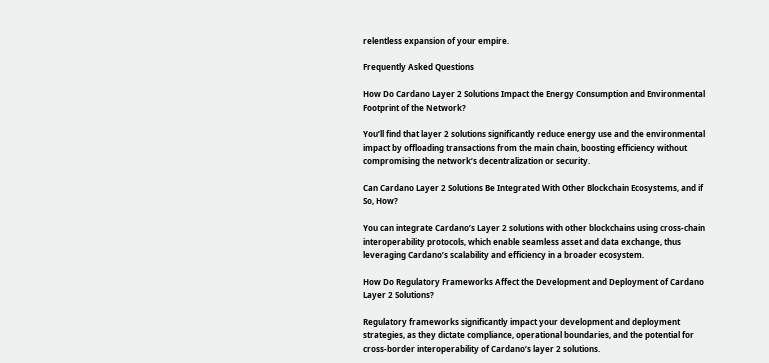relentless expansion of your empire.

Frequently Asked Questions

How Do Cardano Layer 2 Solutions Impact the Energy Consumption and Environmental Footprint of the Network?

You’ll find that layer 2 solutions significantly reduce energy use and the environmental impact by offloading transactions from the main chain, boosting efficiency without compromising the network’s decentralization or security.

Can Cardano Layer 2 Solutions Be Integrated With Other Blockchain Ecosystems, and if So, How?

You can integrate Cardano’s Layer 2 solutions with other blockchains using cross-chain interoperability protocols, which enable seamless asset and data exchange, thus leveraging Cardano’s scalability and efficiency in a broader ecosystem.

How Do Regulatory Frameworks Affect the Development and Deployment of Cardano Layer 2 Solutions?

Regulatory frameworks significantly impact your development and deployment strategies, as they dictate compliance, operational boundaries, and the potential for cross-border interoperability of Cardano’s layer 2 solutions.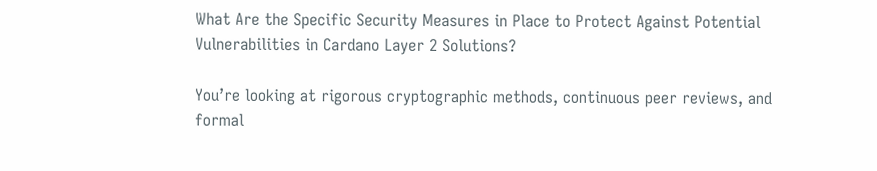What Are the Specific Security Measures in Place to Protect Against Potential Vulnerabilities in Cardano Layer 2 Solutions?

You’re looking at rigorous cryptographic methods, continuous peer reviews, and formal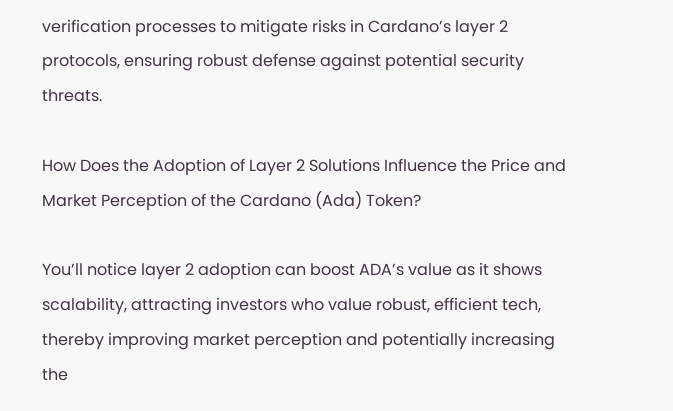verification processes to mitigate risks in Cardano’s layer 2 protocols, ensuring robust defense against potential security threats.

How Does the Adoption of Layer 2 Solutions Influence the Price and Market Perception of the Cardano (Ada) Token?

You’ll notice layer 2 adoption can boost ADA’s value as it shows scalability, attracting investors who value robust, efficient tech, thereby improving market perception and potentially increasing the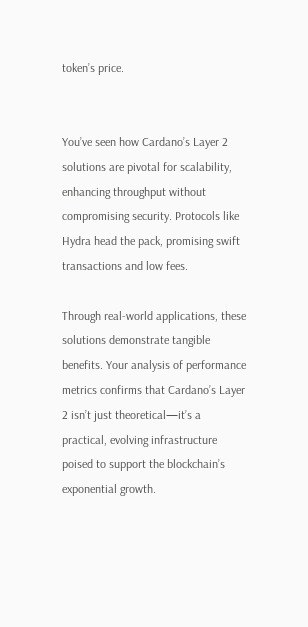token’s price.


You’ve seen how Cardano’s Layer 2 solutions are pivotal for scalability, enhancing throughput without compromising security. Protocols like Hydra head the pack, promising swift transactions and low fees.

Through real-world applications, these solutions demonstrate tangible benefits. Your analysis of performance metrics confirms that Cardano’s Layer 2 isn’t just theoretical—it’s a practical, evolving infrastructure poised to support the blockchain’s exponential growth.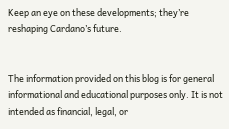Keep an eye on these developments; they’re reshaping Cardano’s future.


The information provided on this blog is for general informational and educational purposes only. It is not intended as financial, legal, or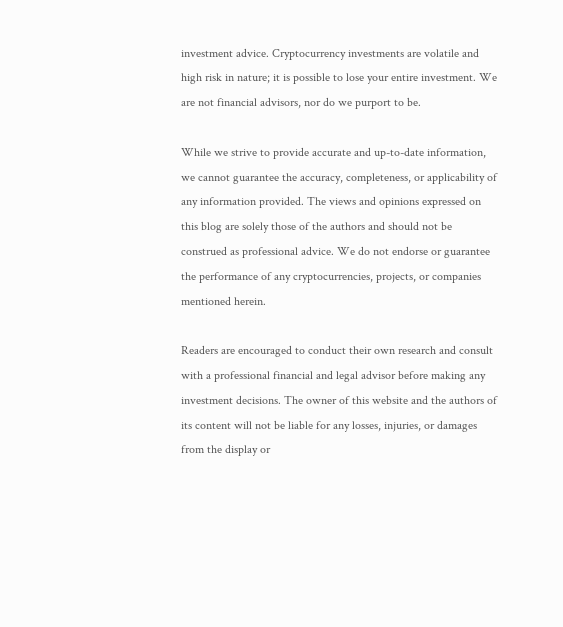investment advice. Cryptocurrency investments are volatile and high risk in nature; it is possible to lose your entire investment. We are not financial advisors, nor do we purport to be.

While we strive to provide accurate and up-to-date information, we cannot guarantee the accuracy, completeness, or applicability of any information provided. The views and opinions expressed on this blog are solely those of the authors and should not be construed as professional advice. We do not endorse or guarantee the performance of any cryptocurrencies, projects, or companies mentioned herein.

Readers are encouraged to conduct their own research and consult with a professional financial and legal advisor before making any investment decisions. The owner of this website and the authors of its content will not be liable for any losses, injuries, or damages from the display or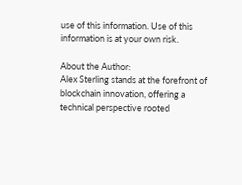use of this information. Use of this information is at your own risk.

About the Author:
Alex Sterling stands at the forefront of blockchain innovation, offering a technical perspective rooted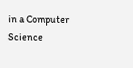in a Computer Science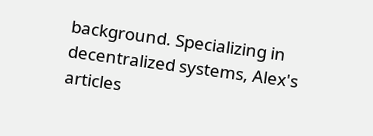background. Specializing in decentralized systems, Alex's articles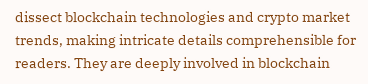dissect blockchain technologies and crypto market trends, making intricate details comprehensible for readers. They are deeply involved in blockchain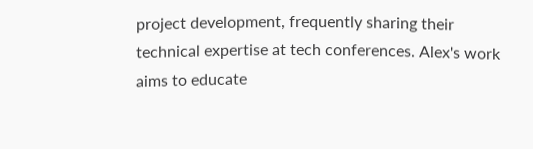project development, frequently sharing their technical expertise at tech conferences. Alex's work aims to educate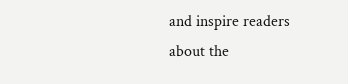and inspire readers about the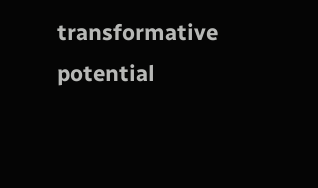transformative potential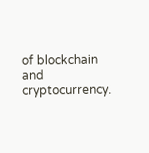of blockchain and cryptocurrency.